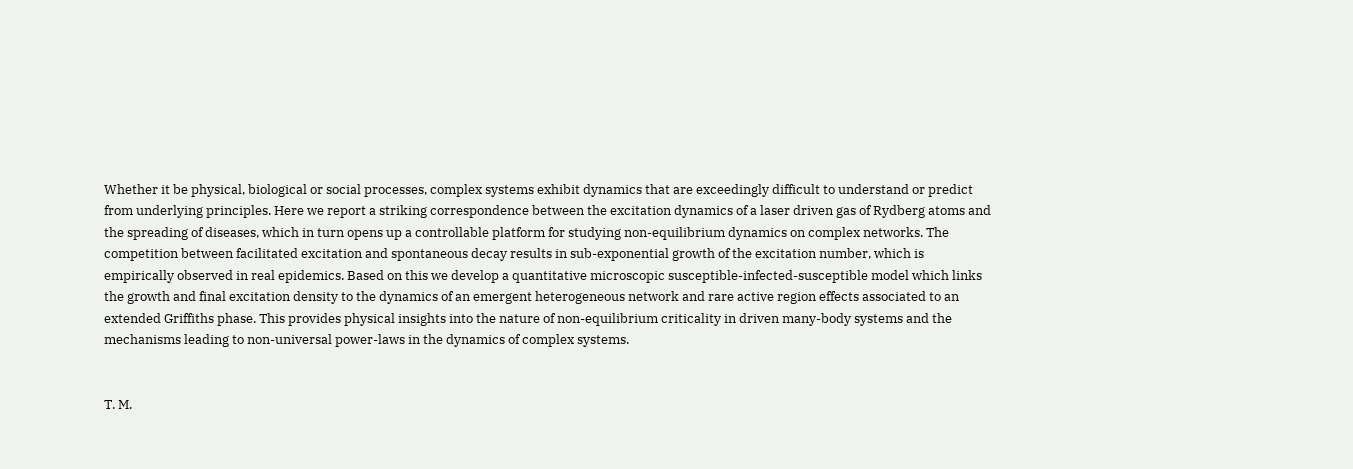Whether it be physical, biological or social processes, complex systems exhibit dynamics that are exceedingly difficult to understand or predict from underlying principles. Here we report a striking correspondence between the excitation dynamics of a laser driven gas of Rydberg atoms and the spreading of diseases, which in turn opens up a controllable platform for studying non-equilibrium dynamics on complex networks. The competition between facilitated excitation and spontaneous decay results in sub-exponential growth of the excitation number, which is empirically observed in real epidemics. Based on this we develop a quantitative microscopic susceptible-infected-susceptible model which links the growth and final excitation density to the dynamics of an emergent heterogeneous network and rare active region effects associated to an extended Griffiths phase. This provides physical insights into the nature of non-equilibrium criticality in driven many-body systems and the mechanisms leading to non-universal power-laws in the dynamics of complex systems.


T. M.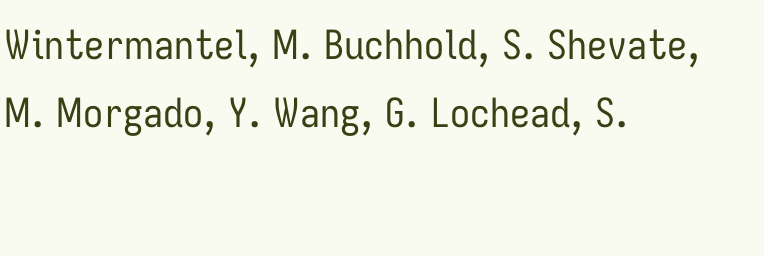Wintermantel, M. Buchhold, S. Shevate, M. Morgado, Y. Wang, G. Lochead, S.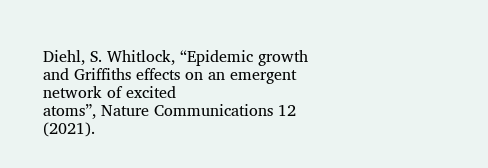Diehl, S. Whitlock, “Epidemic growth and Griffiths effects on an emergent network of excited
atoms”, Nature Communications 12 (2021).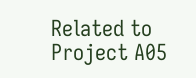Related to Project A05